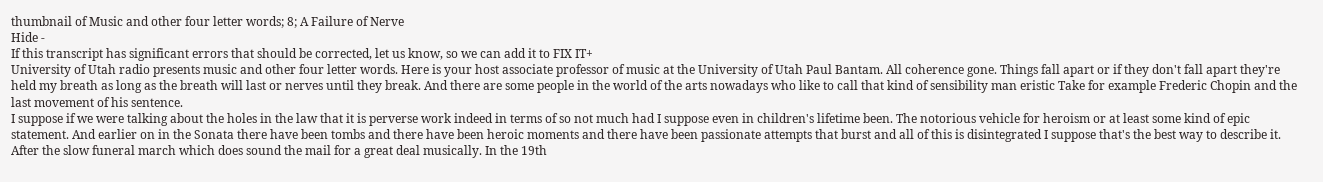thumbnail of Music and other four letter words; 8; A Failure of Nerve
Hide -
If this transcript has significant errors that should be corrected, let us know, so we can add it to FIX IT+
University of Utah radio presents music and other four letter words. Here is your host associate professor of music at the University of Utah Paul Bantam. All coherence gone. Things fall apart or if they don't fall apart they're held my breath as long as the breath will last or nerves until they break. And there are some people in the world of the arts nowadays who like to call that kind of sensibility man eristic Take for example Frederic Chopin and the last movement of his sentence.
I suppose if we were talking about the holes in the law that it is perverse work indeed in terms of so not much had I suppose even in children's lifetime been. The notorious vehicle for heroism or at least some kind of epic statement. And earlier on in the Sonata there have been tombs and there have been heroic moments and there have been passionate attempts that burst and all of this is disintegrated I suppose that's the best way to describe it. After the slow funeral march which does sound the mail for a great deal musically. In the 19th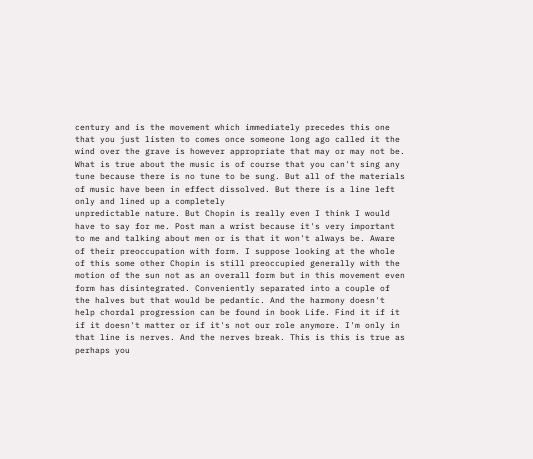century and is the movement which immediately precedes this one that you just listen to comes once someone long ago called it the wind over the grave is however appropriate that may or may not be. What is true about the music is of course that you can't sing any tune because there is no tune to be sung. But all of the materials of music have been in effect dissolved. But there is a line left only and lined up a completely
unpredictable nature. But Chopin is really even I think I would have to say for me. Post man a wrist because it's very important to me and talking about men or is that it won't always be. Aware of their preoccupation with form. I suppose looking at the whole of this some other Chopin is still preoccupied generally with the motion of the sun not as an overall form but in this movement even form has disintegrated. Conveniently separated into a couple of the halves but that would be pedantic. And the harmony doesn't help chordal progression can be found in book Life. Find it if it if it doesn't matter or if it's not our role anymore. I'm only in that line is nerves. And the nerves break. This is this is true as perhaps you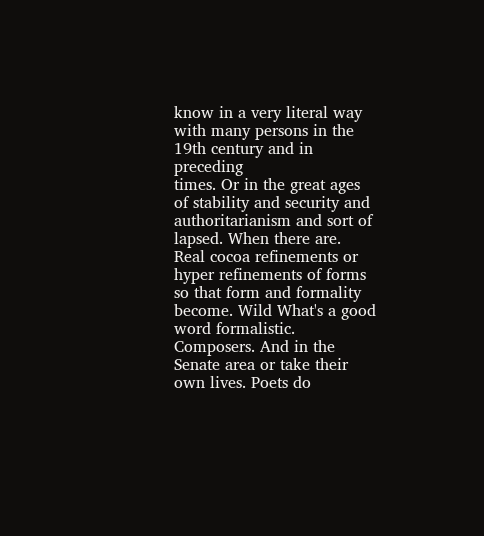know in a very literal way with many persons in the 19th century and in preceding
times. Or in the great ages of stability and security and authoritarianism and sort of lapsed. When there are. Real cocoa refinements or hyper refinements of forms so that form and formality become. Wild What's a good word formalistic. Composers. And in the Senate area or take their own lives. Poets do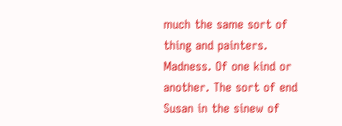much the same sort of thing and painters. Madness. Of one kind or another. The sort of end Susan in the sinew of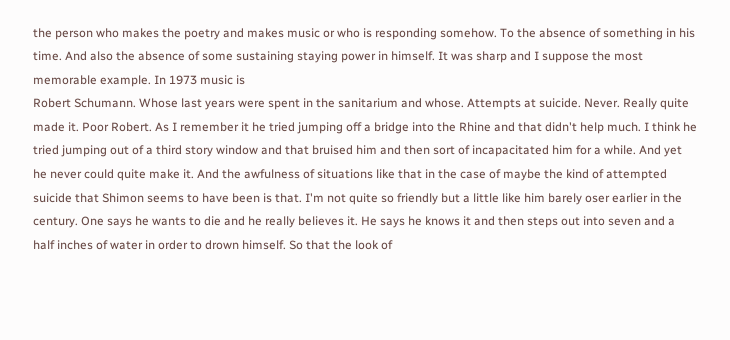the person who makes the poetry and makes music or who is responding somehow. To the absence of something in his time. And also the absence of some sustaining staying power in himself. It was sharp and I suppose the most memorable example. In 1973 music is
Robert Schumann. Whose last years were spent in the sanitarium and whose. Attempts at suicide. Never. Really quite made it. Poor Robert. As I remember it he tried jumping off a bridge into the Rhine and that didn't help much. I think he tried jumping out of a third story window and that bruised him and then sort of incapacitated him for a while. And yet he never could quite make it. And the awfulness of situations like that in the case of maybe the kind of attempted suicide that Shimon seems to have been is that. I'm not quite so friendly but a little like him barely oser earlier in the century. One says he wants to die and he really believes it. He says he knows it and then steps out into seven and a half inches of water in order to drown himself. So that the look of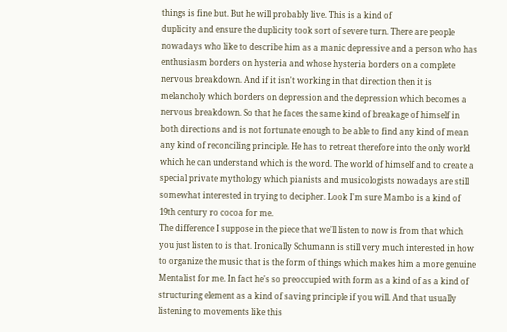things is fine but. But he will probably live. This is a kind of
duplicity and ensure the duplicity took sort of severe turn. There are people nowadays who like to describe him as a manic depressive and a person who has enthusiasm borders on hysteria and whose hysteria borders on a complete nervous breakdown. And if it isn't working in that direction then it is melancholy which borders on depression and the depression which becomes a nervous breakdown. So that he faces the same kind of breakage of himself in both directions and is not fortunate enough to be able to find any kind of mean any kind of reconciling principle. He has to retreat therefore into the only world which he can understand which is the word. The world of himself and to create a special private mythology which pianists and musicologists nowadays are still somewhat interested in trying to decipher. Look I'm sure Mambo is a kind of 19th century ro cocoa for me.
The difference I suppose in the piece that we'll listen to now is from that which you just listen to is that. Ironically Schumann is still very much interested in how to organize the music that is the form of things which makes him a more genuine Mentalist for me. In fact he's so preoccupied with form as a kind of as a kind of structuring element as a kind of saving principle if you will. And that usually listening to movements like this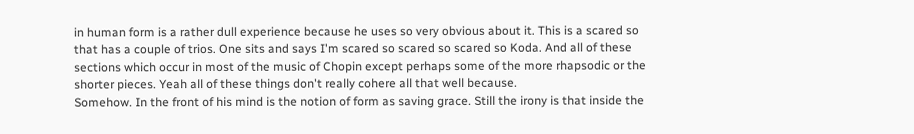in human form is a rather dull experience because he uses so very obvious about it. This is a scared so that has a couple of trios. One sits and says I'm scared so scared so scared so Koda. And all of these sections which occur in most of the music of Chopin except perhaps some of the more rhapsodic or the shorter pieces. Yeah all of these things don't really cohere all that well because.
Somehow. In the front of his mind is the notion of form as saving grace. Still the irony is that inside the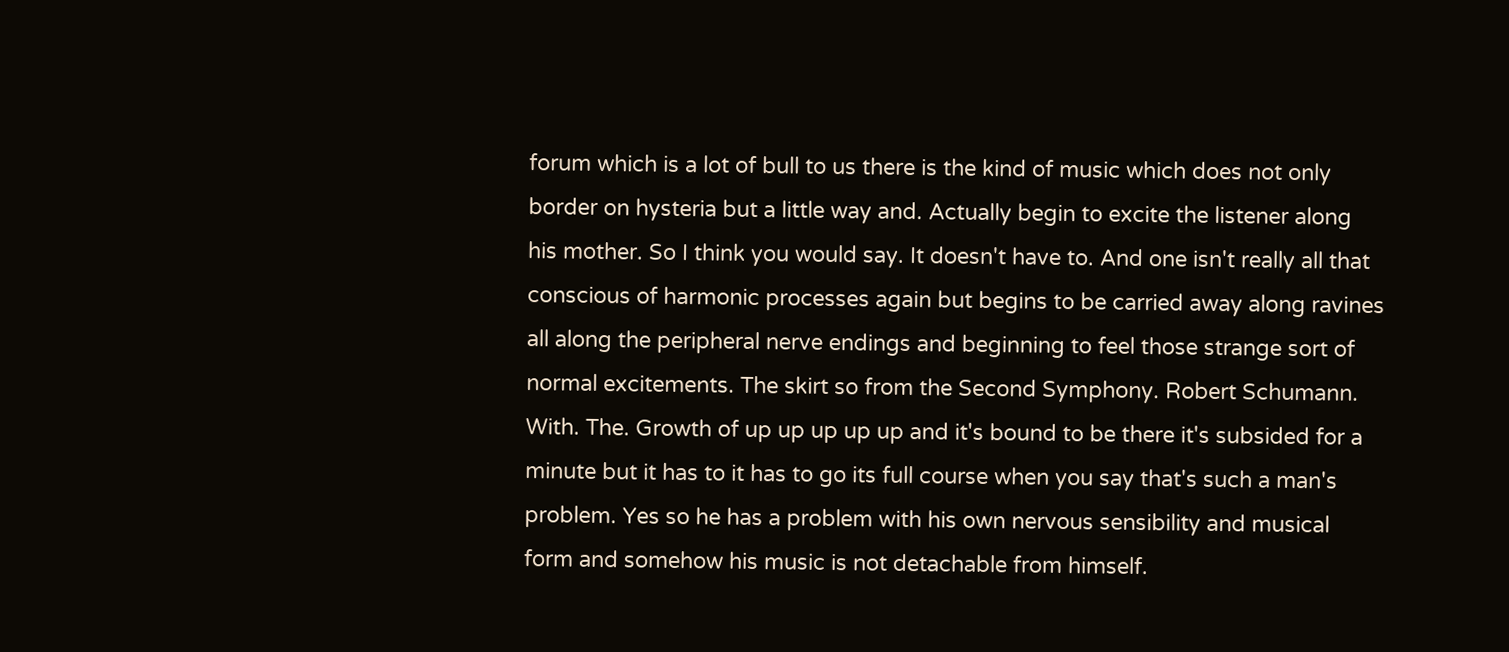forum which is a lot of bull to us there is the kind of music which does not only border on hysteria but a little way and. Actually begin to excite the listener along his mother. So I think you would say. It doesn't have to. And one isn't really all that conscious of harmonic processes again but begins to be carried away along ravines all along the peripheral nerve endings and beginning to feel those strange sort of normal excitements. The skirt so from the Second Symphony. Robert Schumann.
With. The. Growth of up up up up up and it's bound to be there it's subsided for a minute but it has to it has to go its full course when you say that's such a man's problem. Yes so he has a problem with his own nervous sensibility and musical form and somehow his music is not detachable from himself.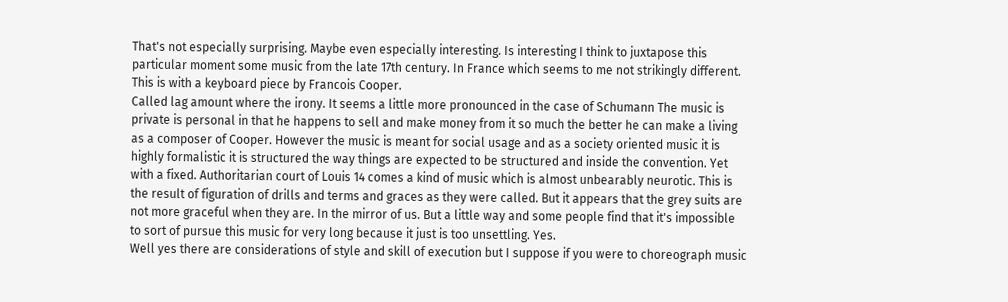That's not especially surprising. Maybe even especially interesting. Is interesting I think to juxtapose this particular moment some music from the late 17th century. In France which seems to me not strikingly different. This is with a keyboard piece by Francois Cooper.
Called lag amount where the irony. It seems a little more pronounced in the case of Schumann The music is private is personal in that he happens to sell and make money from it so much the better he can make a living as a composer of Cooper. However the music is meant for social usage and as a society oriented music it is highly formalistic it is structured the way things are expected to be structured and inside the convention. Yet with a fixed. Authoritarian court of Louis 14 comes a kind of music which is almost unbearably neurotic. This is the result of figuration of drills and terms and graces as they were called. But it appears that the grey suits are not more graceful when they are. In the mirror of us. But a little way and some people find that it's impossible
to sort of pursue this music for very long because it just is too unsettling. Yes.
Well yes there are considerations of style and skill of execution but I suppose if you were to choreograph music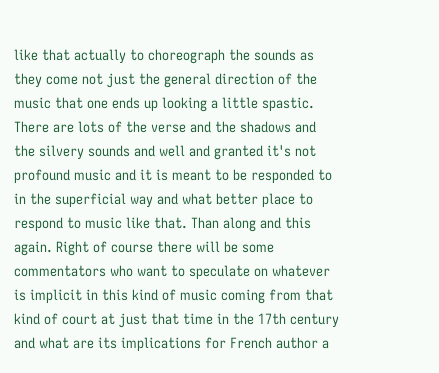like that actually to choreograph the sounds as they come not just the general direction of the music that one ends up looking a little spastic. There are lots of the verse and the shadows and the silvery sounds and well and granted it's not profound music and it is meant to be responded to in the superficial way and what better place to respond to music like that. Than along and this again. Right of course there will be some commentators who want to speculate on whatever is implicit in this kind of music coming from that kind of court at just that time in the 17th century and what are its implications for French author a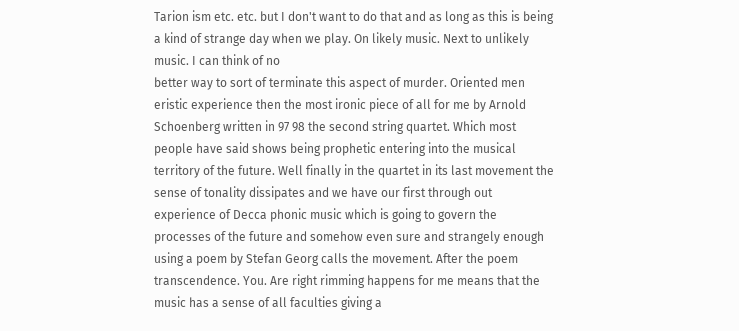Tarion ism etc. etc. but I don't want to do that and as long as this is being a kind of strange day when we play. On likely music. Next to unlikely music. I can think of no
better way to sort of terminate this aspect of murder. Oriented men eristic experience then the most ironic piece of all for me by Arnold Schoenberg written in 97 98 the second string quartet. Which most people have said shows being prophetic entering into the musical territory of the future. Well finally in the quartet in its last movement the sense of tonality dissipates and we have our first through out experience of Decca phonic music which is going to govern the processes of the future and somehow even sure and strangely enough using a poem by Stefan Georg calls the movement. After the poem transcendence. You. Are right rimming happens for me means that the music has a sense of all faculties giving a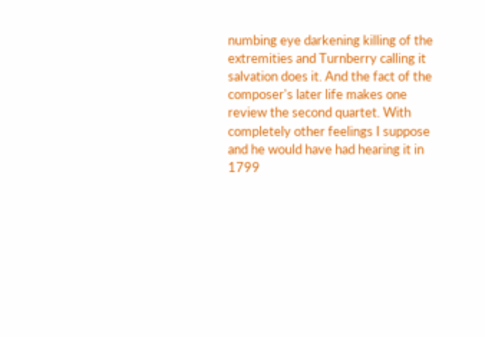numbing eye darkening killing of the extremities and Turnberry calling it salvation does it. And the fact of the composer's later life makes one review the second quartet. With completely other feelings I suppose and he would have had hearing it in 1799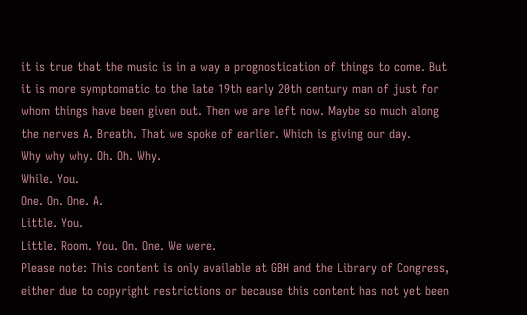it is true that the music is in a way a prognostication of things to come. But it is more symptomatic to the late 19th early 20th century man of just for whom things have been given out. Then we are left now. Maybe so much along the nerves A. Breath. That we spoke of earlier. Which is giving our day.
Why why why. Oh. Oh. Why.
While. You.
One. On. One. A.
Little. You.
Little. Room. You. On. One. We were.
Please note: This content is only available at GBH and the Library of Congress, either due to copyright restrictions or because this content has not yet been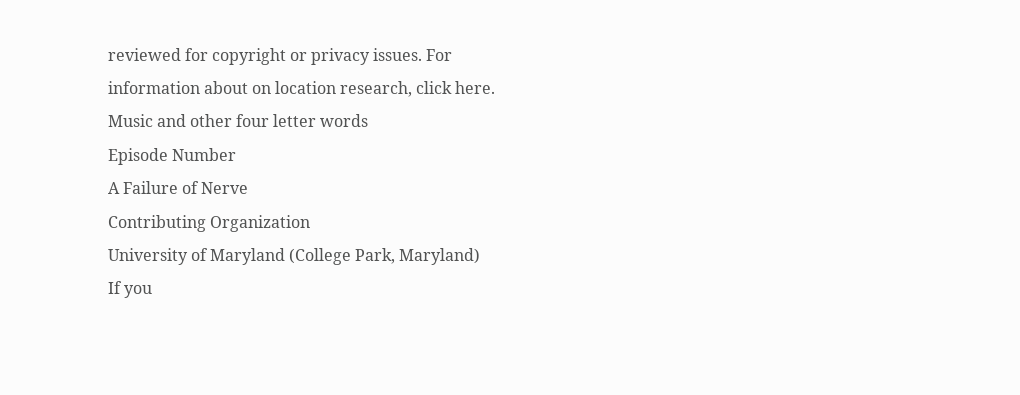reviewed for copyright or privacy issues. For information about on location research, click here.
Music and other four letter words
Episode Number
A Failure of Nerve
Contributing Organization
University of Maryland (College Park, Maryland)
If you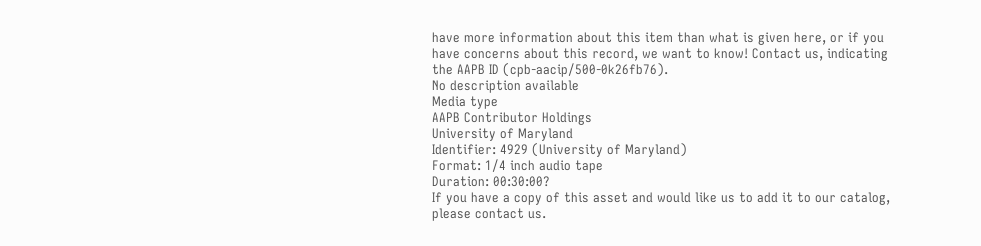have more information about this item than what is given here, or if you have concerns about this record, we want to know! Contact us, indicating the AAPB ID (cpb-aacip/500-0k26fb76).
No description available
Media type
AAPB Contributor Holdings
University of Maryland
Identifier: 4929 (University of Maryland)
Format: 1/4 inch audio tape
Duration: 00:30:00?
If you have a copy of this asset and would like us to add it to our catalog, please contact us.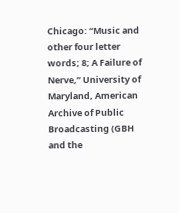Chicago: “Music and other four letter words; 8; A Failure of Nerve,” University of Maryland, American Archive of Public Broadcasting (GBH and the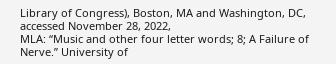Library of Congress), Boston, MA and Washington, DC, accessed November 28, 2022,
MLA: “Music and other four letter words; 8; A Failure of Nerve.” University of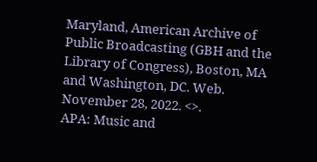Maryland, American Archive of Public Broadcasting (GBH and the Library of Congress), Boston, MA and Washington, DC. Web. November 28, 2022. <>.
APA: Music and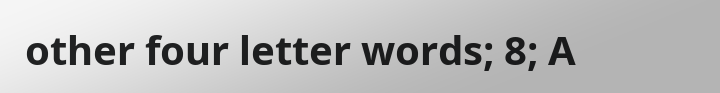other four letter words; 8; A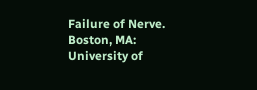Failure of Nerve. Boston, MA: University of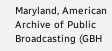Maryland, American Archive of Public Broadcasting (GBH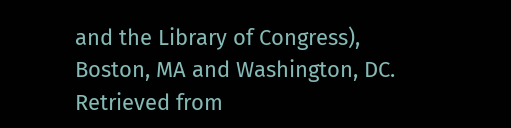and the Library of Congress), Boston, MA and Washington, DC. Retrieved from